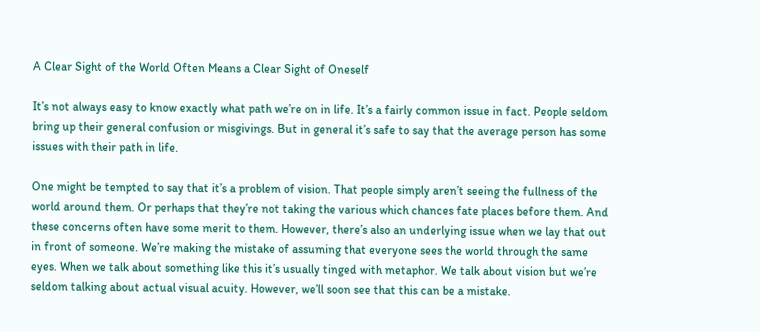A Clear Sight of the World Often Means a Clear Sight of Oneself

It’s not always easy to know exactly what path we’re on in life. It’s a fairly common issue in fact. People seldom bring up their general confusion or misgivings. But in general it’s safe to say that the average person has some issues with their path in life.

One might be tempted to say that it’s a problem of vision. That people simply aren’t seeing the fullness of the world around them. Or perhaps that they’re not taking the various which chances fate places before them. And these concerns often have some merit to them. However, there’s also an underlying issue when we lay that out in front of someone. We’re making the mistake of assuming that everyone sees the world through the same eyes. When we talk about something like this it’s usually tinged with metaphor. We talk about vision but we’re seldom talking about actual visual acuity. However, we’ll soon see that this can be a mistake.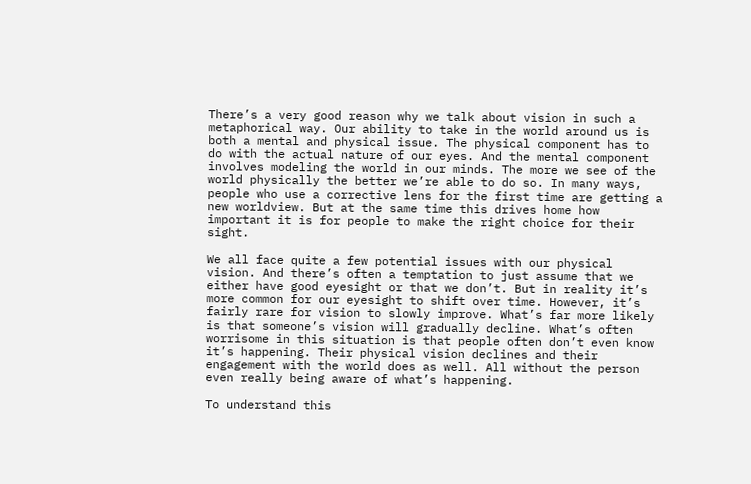There’s a very good reason why we talk about vision in such a metaphorical way. Our ability to take in the world around us is both a mental and physical issue. The physical component has to do with the actual nature of our eyes. And the mental component involves modeling the world in our minds. The more we see of the world physically the better we’re able to do so. In many ways, people who use a corrective lens for the first time are getting a new worldview. But at the same time this drives home how important it is for people to make the right choice for their sight.

We all face quite a few potential issues with our physical vision. And there’s often a temptation to just assume that we either have good eyesight or that we don’t. But in reality it’s more common for our eyesight to shift over time. However, it’s fairly rare for vision to slowly improve. What’s far more likely is that someone’s vision will gradually decline. What’s often worrisome in this situation is that people often don’t even know it’s happening. Their physical vision declines and their engagement with the world does as well. All without the person even really being aware of what’s happening.

To understand this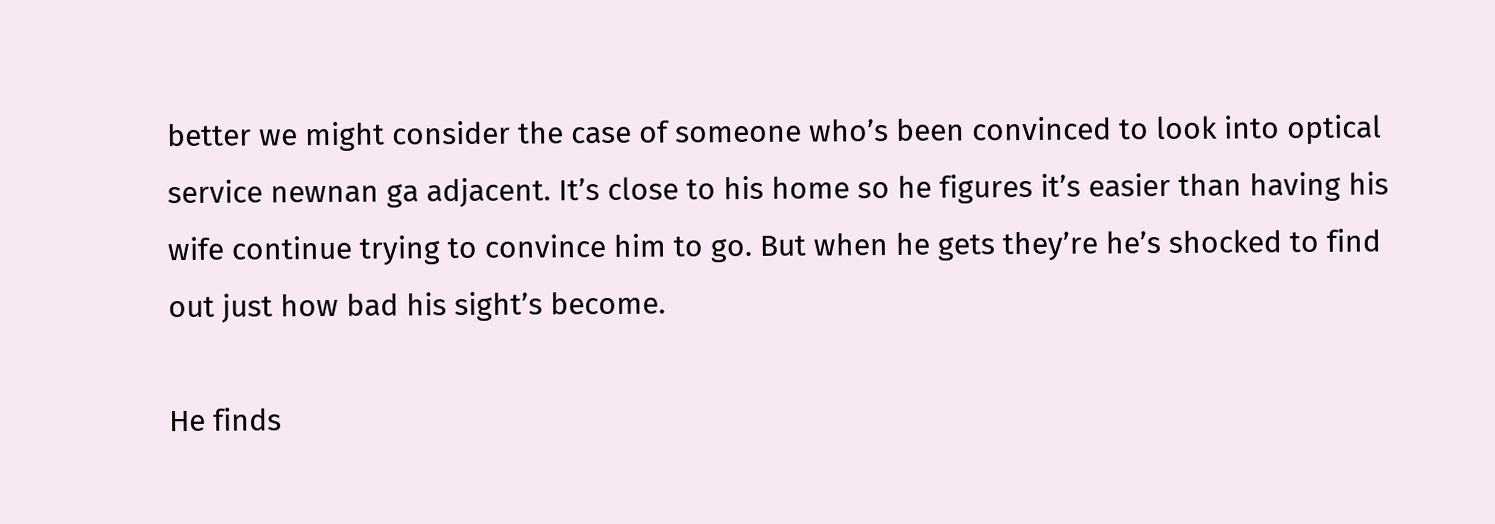better we might consider the case of someone who’s been convinced to look into optical service newnan ga adjacent. It’s close to his home so he figures it’s easier than having his wife continue trying to convince him to go. But when he gets they’re he’s shocked to find out just how bad his sight’s become.

He finds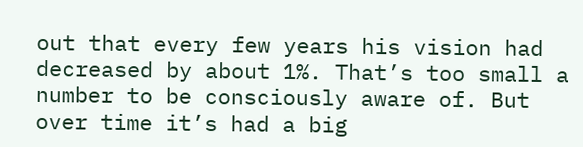out that every few years his vision had decreased by about 1%. That’s too small a number to be consciously aware of. But over time it’s had a big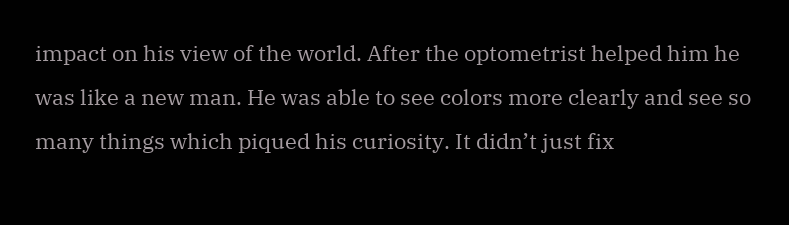impact on his view of the world. After the optometrist helped him he was like a new man. He was able to see colors more clearly and see so many things which piqued his curiosity. It didn’t just fix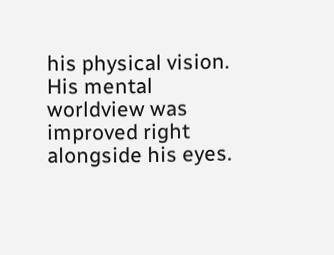his physical vision. His mental worldview was improved right alongside his eyes.